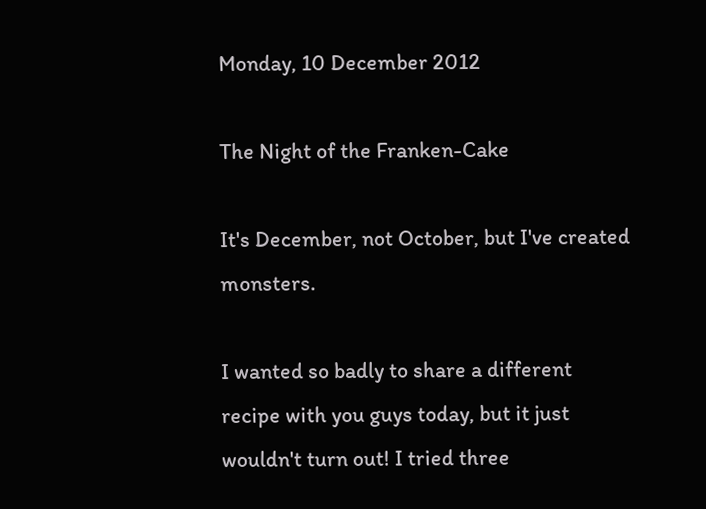Monday, 10 December 2012

The Night of the Franken-Cake

It's December, not October, but I've created monsters.

I wanted so badly to share a different recipe with you guys today, but it just wouldn't turn out! I tried three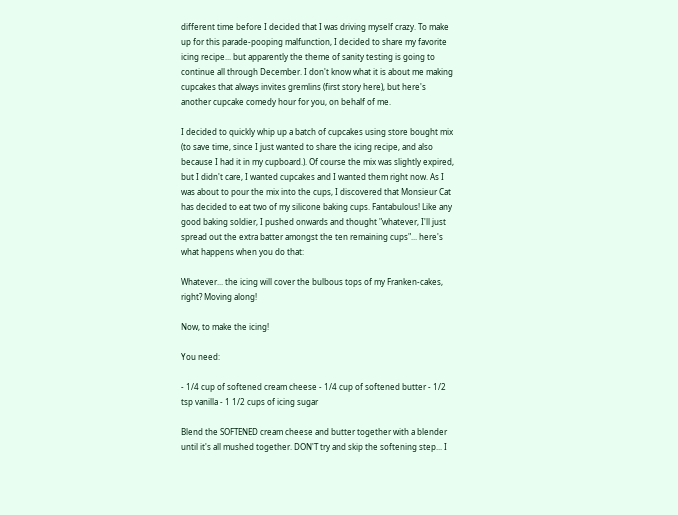different time before I decided that I was driving myself crazy. To make up for this parade-pooping malfunction, I decided to share my favorite icing recipe... but apparently the theme of sanity testing is going to continue all through December. I don't know what it is about me making cupcakes that always invites gremlins (first story here), but here's another cupcake comedy hour for you, on behalf of me.

I decided to quickly whip up a batch of cupcakes using store bought mix (to save time, since I just wanted to share the icing recipe, and also because I had it in my cupboard.). Of course the mix was slightly expired, but I didn't care, I wanted cupcakes and I wanted them right now. As I was about to pour the mix into the cups, I discovered that Monsieur Cat has decided to eat two of my silicone baking cups. Fantabulous! Like any good baking soldier, I pushed onwards and thought "whatever, I'll just spread out the extra batter amongst the ten remaining cups"... here's what happens when you do that:

Whatever... the icing will cover the bulbous tops of my Franken-cakes, right? Moving along!

Now, to make the icing!

You need:

- 1/4 cup of softened cream cheese - 1/4 cup of softened butter - 1/2 tsp vanilla - 1 1/2 cups of icing sugar

Blend the SOFTENED cream cheese and butter together with a blender until it's all mushed together. DON'T try and skip the softening step... I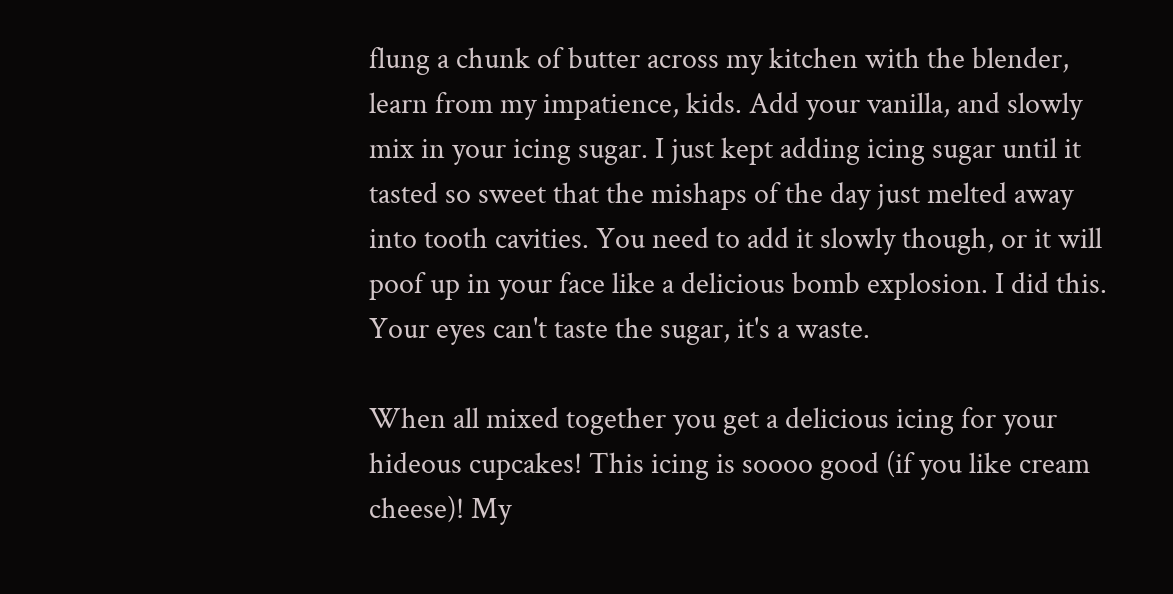flung a chunk of butter across my kitchen with the blender, learn from my impatience, kids. Add your vanilla, and slowly mix in your icing sugar. I just kept adding icing sugar until it tasted so sweet that the mishaps of the day just melted away into tooth cavities. You need to add it slowly though, or it will poof up in your face like a delicious bomb explosion. I did this. Your eyes can't taste the sugar, it's a waste.

When all mixed together you get a delicious icing for your hideous cupcakes! This icing is soooo good (if you like cream cheese)! My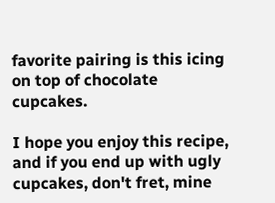favorite pairing is this icing on top of chocolate cupcakes.

I hope you enjoy this recipe, and if you end up with ugly cupcakes, don't fret, mine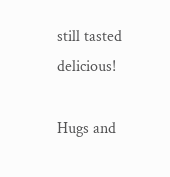still tasted delicious!

Hugs and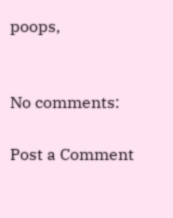poops,


No comments:

Post a Comment